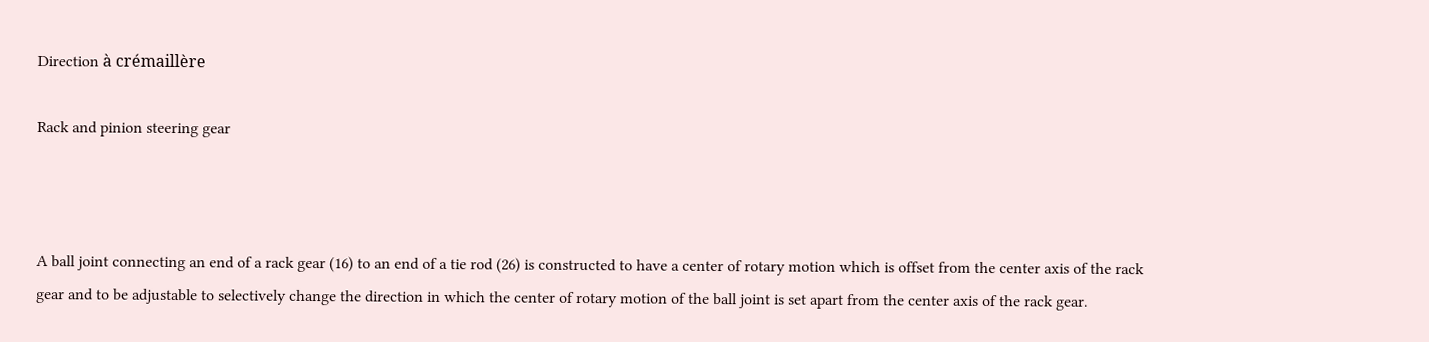Direction à crémaillère

Rack and pinion steering gear



A ball joint connecting an end of a rack gear (16) to an end of a tie rod (26) is constructed to have a center of rotary motion which is offset from the center axis of the rack gear and to be adjustable to selectively change the direction in which the center of rotary motion of the ball joint is set apart from the center axis of the rack gear.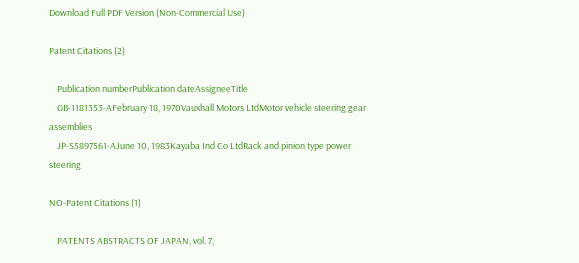Download Full PDF Version (Non-Commercial Use)

Patent Citations (2)

    Publication numberPublication dateAssigneeTitle
    GB-1181353-AFebruary 18, 1970Vauxhall Motors LtdMotor vehicle steering gear assemblies
    JP-S5897561-AJune 10, 1983Kayaba Ind Co LtdRack and pinion type power steering

NO-Patent Citations (1)

    PATENTS ABSTRACTS OF JAPAN, vol. 7,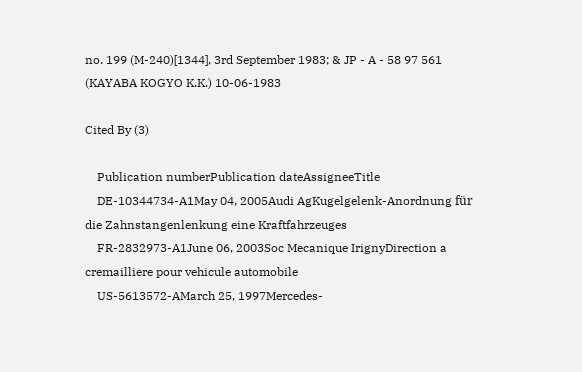no. 199 (M-240)[1344], 3rd September 1983; & JP - A - 58 97 561 (KAYABA KOGYO K.K.) 10-06-1983

Cited By (3)

    Publication numberPublication dateAssigneeTitle
    DE-10344734-A1May 04, 2005Audi AgKugelgelenk-Anordnung für die Zahnstangenlenkung eine Kraftfahrzeuges
    FR-2832973-A1June 06, 2003Soc Mecanique IrignyDirection a cremailliere pour vehicule automobile
    US-5613572-AMarch 25, 1997Mercedes-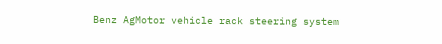Benz AgMotor vehicle rack steering system